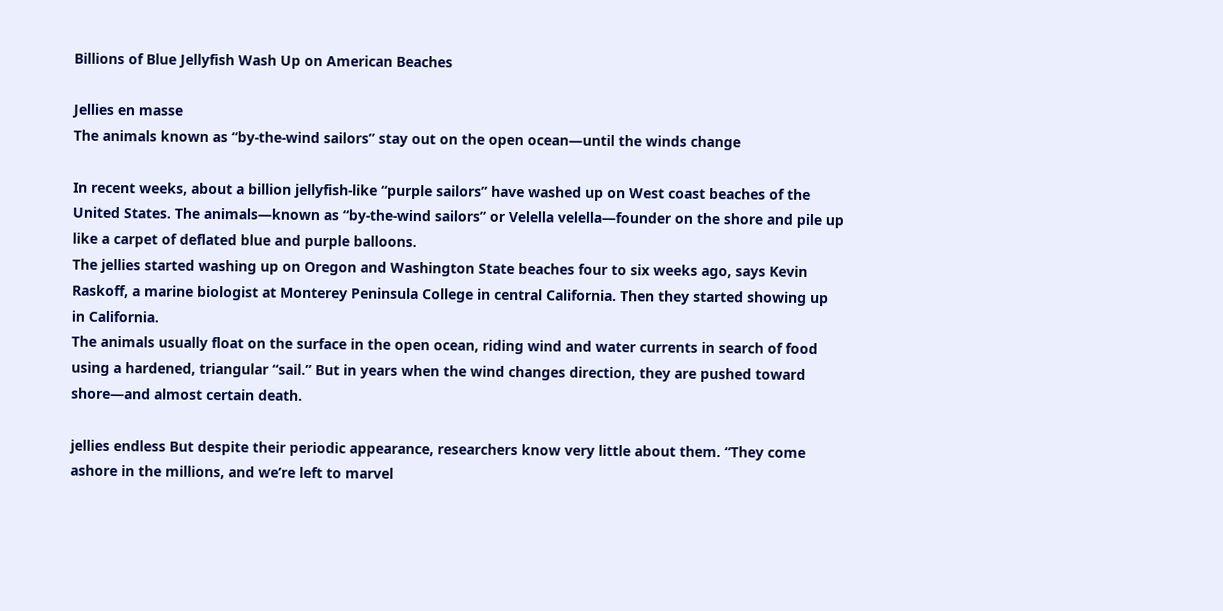Billions of Blue Jellyfish Wash Up on American Beaches

Jellies en masse
The animals known as “by-the-wind sailors” stay out on the open ocean—until the winds change

In recent weeks, about a billion jellyfish-like “purple sailors” have washed up on West coast beaches of the United States. The animals—known as “by-the-wind sailors” or Velella velella—founder on the shore and pile up like a carpet of deflated blue and purple balloons.
The jellies started washing up on Oregon and Washington State beaches four to six weeks ago, says Kevin Raskoff, a marine biologist at Monterey Peninsula College in central California. Then they started showing up in California.
The animals usually float on the surface in the open ocean, riding wind and water currents in search of food using a hardened, triangular “sail.” But in years when the wind changes direction, they are pushed toward shore—and almost certain death.

jellies endless But despite their periodic appearance, researchers know very little about them. “They come ashore in the millions, and we’re left to marvel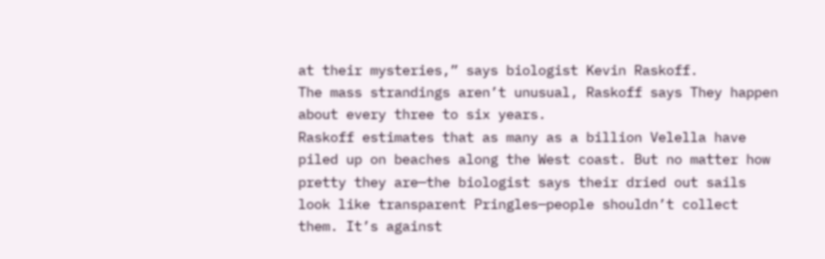at their mysteries,” says biologist Kevin Raskoff.
The mass strandings aren’t unusual, Raskoff says They happen about every three to six years.
Raskoff estimates that as many as a billion Velella have piled up on beaches along the West coast. But no matter how pretty they are—the biologist says their dried out sails look like transparent Pringles—people shouldn’t collect them. It’s against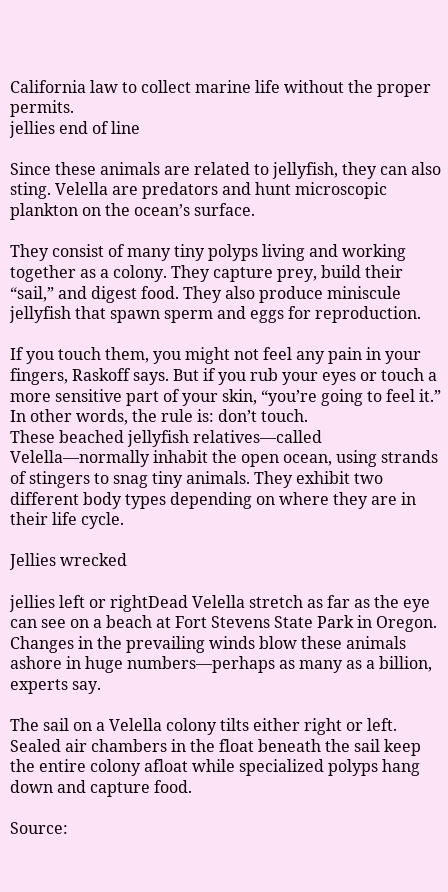California law to collect marine life without the proper permits.
jellies end of line

Since these animals are related to jellyfish, they can also sting. Velella are predators and hunt microscopic plankton on the ocean’s surface.

They consist of many tiny polyps living and working together as a colony. They capture prey, build their “sail,” and digest food. They also produce miniscule jellyfish that spawn sperm and eggs for reproduction.

If you touch them, you might not feel any pain in your fingers, Raskoff says. But if you rub your eyes or touch a more sensitive part of your skin, “you’re going to feel it.” In other words, the rule is: don’t touch.
These beached jellyfish relatives—called Velella—normally inhabit the open ocean, using strands of stingers to snag tiny animals. They exhibit two different body types depending on where they are in their life cycle.

Jellies wrecked

jellies left or rightDead Velella stretch as far as the eye can see on a beach at Fort Stevens State Park in Oregon. Changes in the prevailing winds blow these animals ashore in huge numbers—perhaps as many as a billion, experts say.

The sail on a Velella colony tilts either right or left. Sealed air chambers in the float beneath the sail keep the entire colony afloat while specialized polyps hang down and capture food.

Source: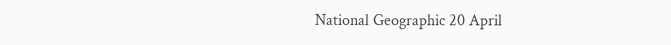National Geographic 20 April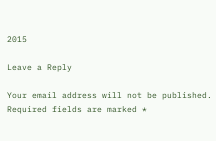2015

Leave a Reply

Your email address will not be published. Required fields are marked *